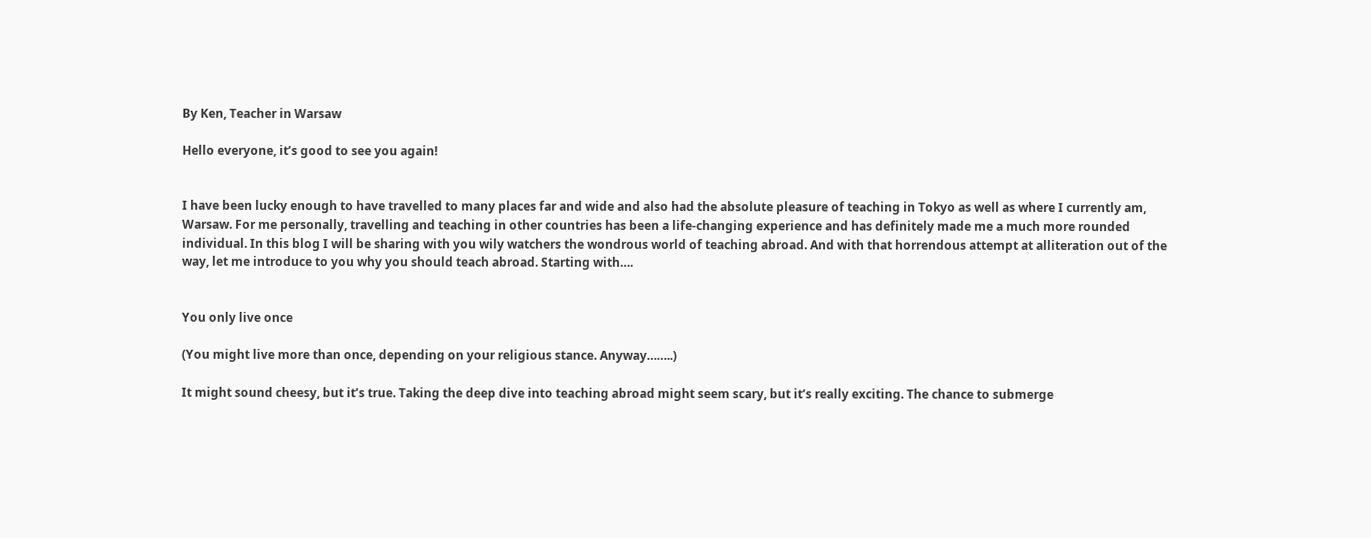By Ken, Teacher in Warsaw

Hello everyone, it’s good to see you again!


I have been lucky enough to have travelled to many places far and wide and also had the absolute pleasure of teaching in Tokyo as well as where I currently am, Warsaw. For me personally, travelling and teaching in other countries has been a life-changing experience and has definitely made me a much more rounded individual. In this blog I will be sharing with you wily watchers the wondrous world of teaching abroad. And with that horrendous attempt at alliteration out of the way, let me introduce to you why you should teach abroad. Starting with….


You only live once

(You might live more than once, depending on your religious stance. Anyway……..)

It might sound cheesy, but it’s true. Taking the deep dive into teaching abroad might seem scary, but it’s really exciting. The chance to submerge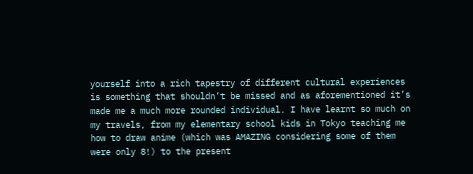yourself into a rich tapestry of different cultural experiences is something that shouldn’t be missed and as aforementioned it’s made me a much more rounded individual. I have learnt so much on my travels, from my elementary school kids in Tokyo teaching me how to draw anime (which was AMAZING considering some of them were only 8!) to the present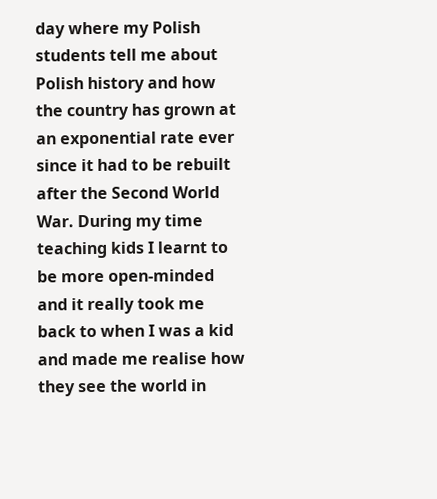day where my Polish students tell me about Polish history and how the country has grown at an exponential rate ever since it had to be rebuilt after the Second World War. During my time teaching kids I learnt to be more open-minded and it really took me back to when I was a kid and made me realise how they see the world in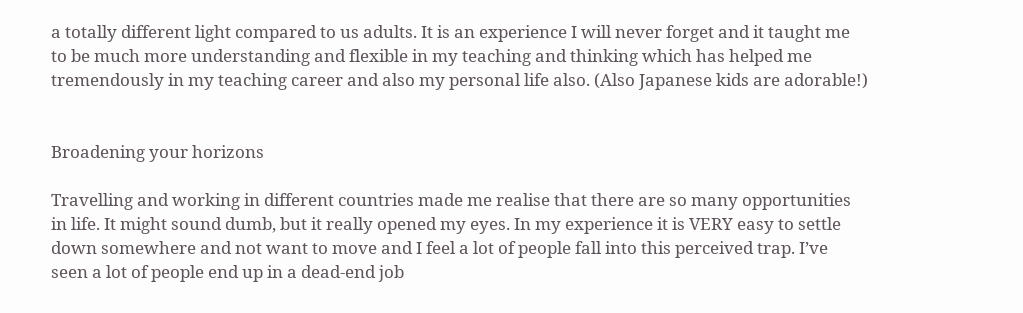a totally different light compared to us adults. It is an experience I will never forget and it taught me to be much more understanding and flexible in my teaching and thinking which has helped me tremendously in my teaching career and also my personal life also. (Also Japanese kids are adorable!)


Broadening your horizons

Travelling and working in different countries made me realise that there are so many opportunities in life. It might sound dumb, but it really opened my eyes. In my experience it is VERY easy to settle down somewhere and not want to move and I feel a lot of people fall into this perceived trap. I’ve seen a lot of people end up in a dead-end job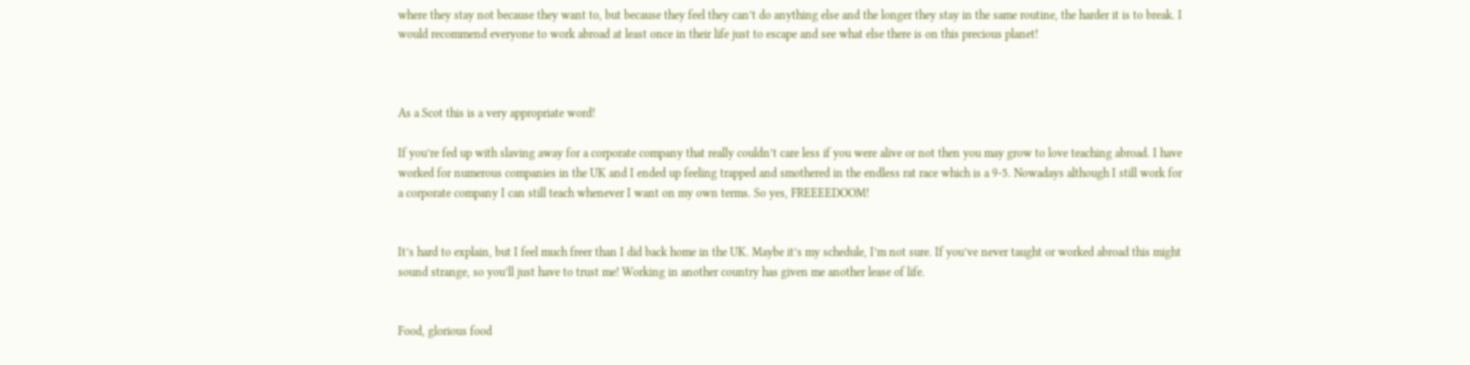where they stay not because they want to, but because they feel they can’t do anything else and the longer they stay in the same routine, the harder it is to break. I would recommend everyone to work abroad at least once in their life just to escape and see what else there is on this precious planet!



As a Scot this is a very appropriate word!

If you’re fed up with slaving away for a corporate company that really couldn’t care less if you were alive or not then you may grow to love teaching abroad. I have worked for numerous companies in the UK and I ended up feeling trapped and smothered in the endless rat race which is a 9-5. Nowadays although I still work for a corporate company I can still teach whenever I want on my own terms. So yes, FREEEEDOOM!


It’s hard to explain, but I feel much freer than I did back home in the UK. Maybe it’s my schedule, I’m not sure. If you’ve never taught or worked abroad this might sound strange, so you’ll just have to trust me! Working in another country has given me another lease of life.


Food, glorious food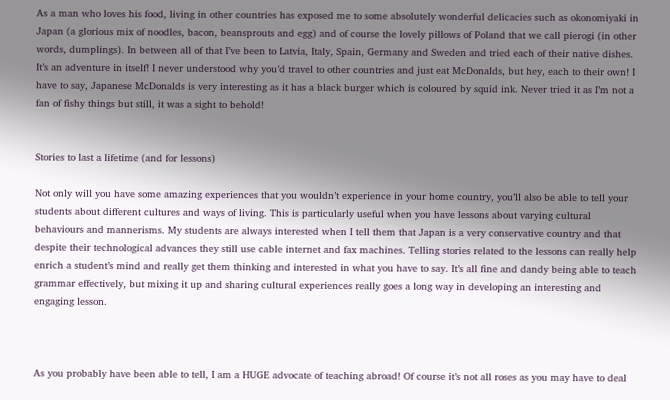As a man who loves his food, living in other countries has exposed me to some absolutely wonderful delicacies such as okonomiyaki in Japan (a glorious mix of noodles, bacon, beansprouts and egg) and of course the lovely pillows of Poland that we call pierogi (in other words, dumplings). In between all of that I’ve been to Latvia, Italy, Spain, Germany and Sweden and tried each of their native dishes. It’s an adventure in itself! I never understood why you’d travel to other countries and just eat McDonalds, but hey, each to their own! I have to say, Japanese McDonalds is very interesting as it has a black burger which is coloured by squid ink. Never tried it as I’m not a fan of fishy things but still, it was a sight to behold!


Stories to last a lifetime (and for lessons)

Not only will you have some amazing experiences that you wouldn’t experience in your home country, you’ll also be able to tell your students about different cultures and ways of living. This is particularly useful when you have lessons about varying cultural behaviours and mannerisms. My students are always interested when I tell them that Japan is a very conservative country and that despite their technological advances they still use cable internet and fax machines. Telling stories related to the lessons can really help enrich a student’s mind and really get them thinking and interested in what you have to say. It’s all fine and dandy being able to teach grammar effectively, but mixing it up and sharing cultural experiences really goes a long way in developing an interesting and engaging lesson.



As you probably have been able to tell, I am a HUGE advocate of teaching abroad! Of course it’s not all roses as you may have to deal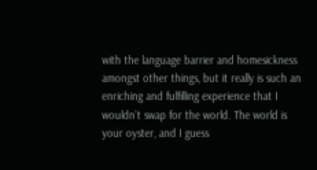with the language barrier and homesickness amongst other things, but it really is such an enriching and fulfilling experience that I wouldn’t swap for the world. The world is your oyster, and I guess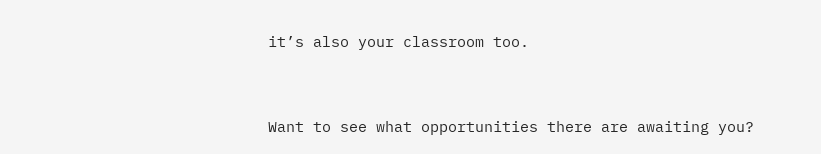it’s also your classroom too.


Want to see what opportunities there are awaiting you?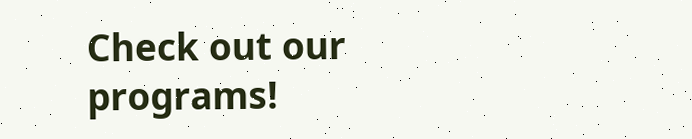Check out our programs!